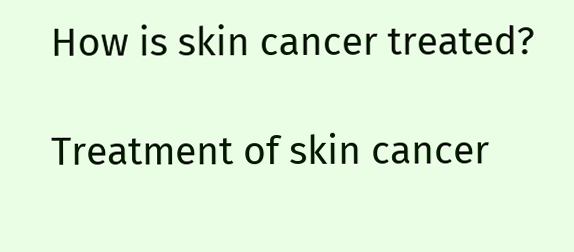How is skin cancer treated?

Treatment of skin cancer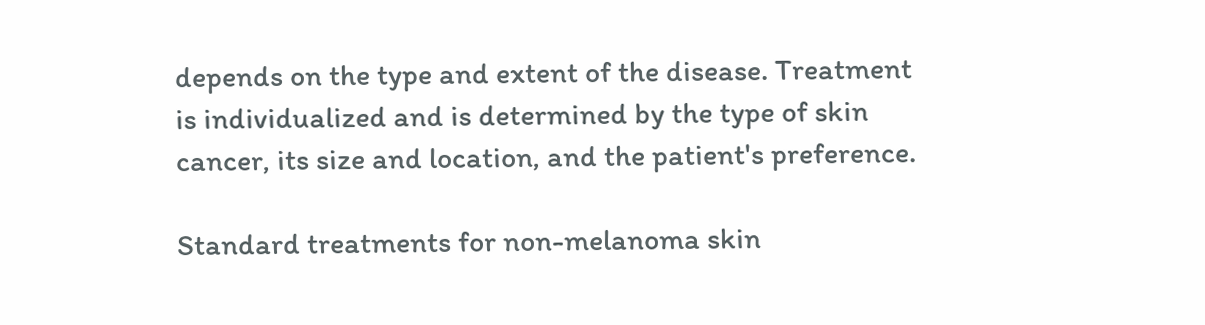depends on the type and extent of the disease. Treatment is individualized and is determined by the type of skin cancer, its size and location, and the patient's preference.

Standard treatments for non-melanoma skin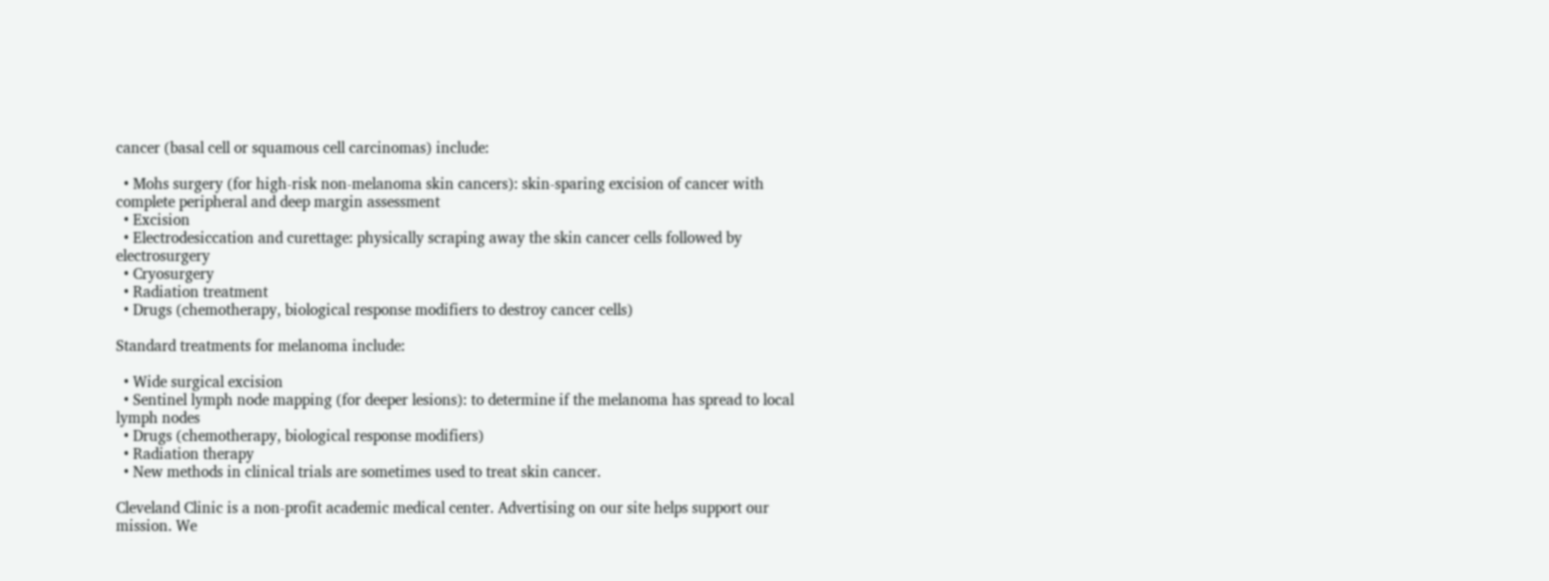cancer (basal cell or squamous cell carcinomas) include:

  • Mohs surgery (for high-risk non-melanoma skin cancers): skin-sparing excision of cancer with complete peripheral and deep margin assessment
  • Excision
  • Electrodesiccation and curettage: physically scraping away the skin cancer cells followed by electrosurgery
  • Cryosurgery
  • Radiation treatment
  • Drugs (chemotherapy, biological response modifiers to destroy cancer cells)

Standard treatments for melanoma include:

  • Wide surgical excision
  • Sentinel lymph node mapping (for deeper lesions): to determine if the melanoma has spread to local lymph nodes
  • Drugs (chemotherapy, biological response modifiers)
  • Radiation therapy
  • New methods in clinical trials are sometimes used to treat skin cancer.

Cleveland Clinic is a non-profit academic medical center. Advertising on our site helps support our mission. We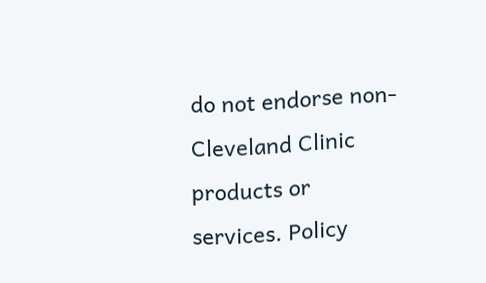do not endorse non-Cleveland Clinic products or services. Policy